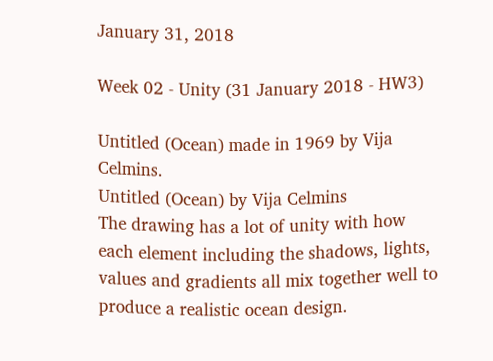January 31, 2018

Week 02 - Unity (31 January 2018 - HW3)

Untitled (Ocean) made in 1969 by Vija Celmins.
Untitled (Ocean) by Vija Celmins
The drawing has a lot of unity with how each element including the shadows, lights, values and gradients all mix together well to produce a realistic ocean design.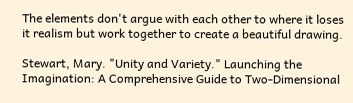The elements don't argue with each other to where it loses it realism but work together to create a beautiful drawing.

Stewart, Mary. "Unity and Variety." Launching the Imagination: A Comprehensive Guide to Two-Dimensional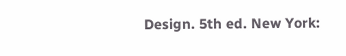Design. 5th ed. New York: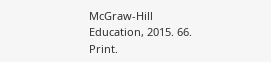McGraw-Hill Education, 2015. 66. Print.